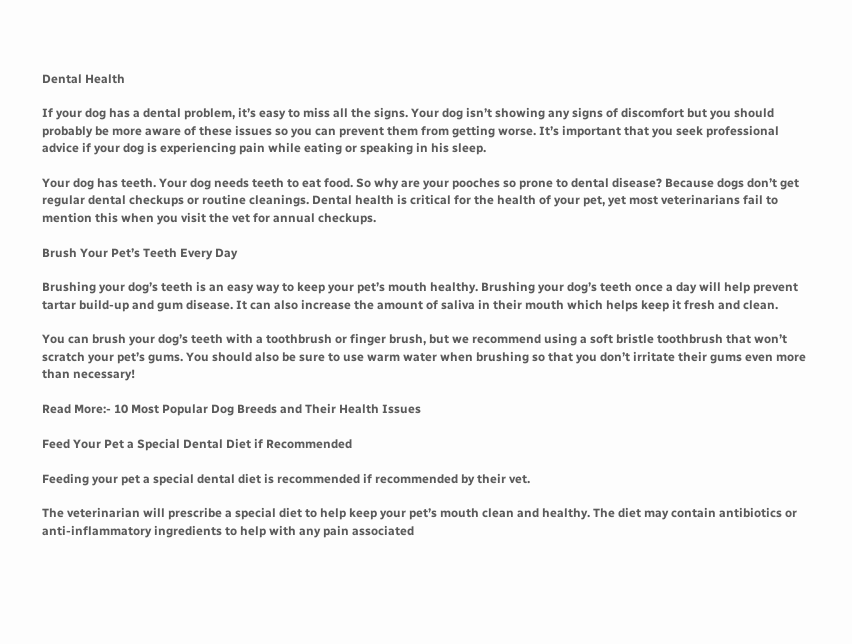Dental Health

If your dog has a dental problem, it’s easy to miss all the signs. Your dog isn’t showing any signs of discomfort but you should probably be more aware of these issues so you can prevent them from getting worse. It’s important that you seek professional advice if your dog is experiencing pain while eating or speaking in his sleep.

Your dog has teeth. Your dog needs teeth to eat food. So why are your pooches so prone to dental disease? Because dogs don’t get regular dental checkups or routine cleanings. Dental health is critical for the health of your pet, yet most veterinarians fail to mention this when you visit the vet for annual checkups.

Brush Your Pet’s Teeth Every Day

Brushing your dog’s teeth is an easy way to keep your pet’s mouth healthy. Brushing your dog’s teeth once a day will help prevent tartar build-up and gum disease. It can also increase the amount of saliva in their mouth which helps keep it fresh and clean.

You can brush your dog’s teeth with a toothbrush or finger brush, but we recommend using a soft bristle toothbrush that won’t scratch your pet’s gums. You should also be sure to use warm water when brushing so that you don’t irritate their gums even more than necessary!

Read More:- 10 Most Popular Dog Breeds and Their Health Issues

Feed Your Pet a Special Dental Diet if Recommended

Feeding your pet a special dental diet is recommended if recommended by their vet.

The veterinarian will prescribe a special diet to help keep your pet’s mouth clean and healthy. The diet may contain antibiotics or anti-inflammatory ingredients to help with any pain associated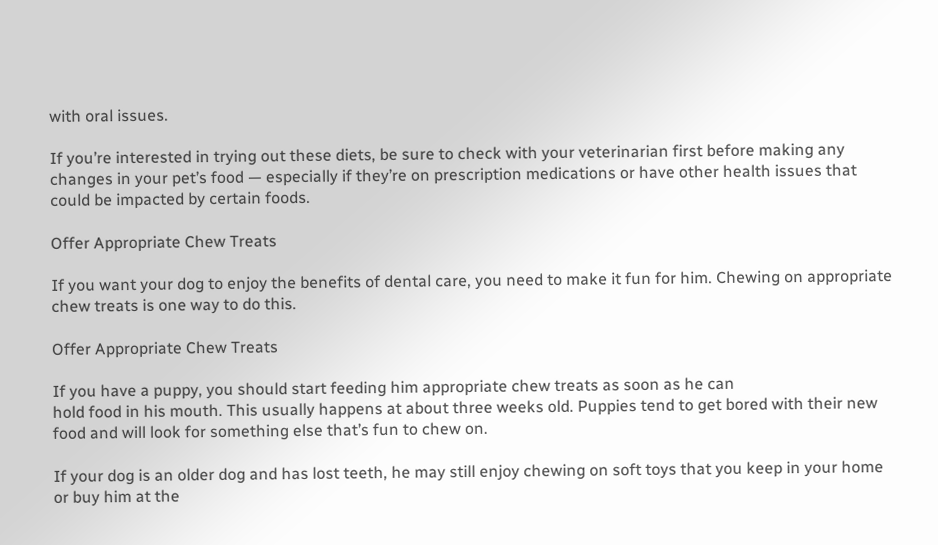with oral issues.

If you’re interested in trying out these diets, be sure to check with your veterinarian first before making any changes in your pet’s food — especially if they’re on prescription medications or have other health issues that could be impacted by certain foods.

Offer Appropriate Chew Treats

If you want your dog to enjoy the benefits of dental care, you need to make it fun for him. Chewing on appropriate chew treats is one way to do this.

Offer Appropriate Chew Treats

If you have a puppy, you should start feeding him appropriate chew treats as soon as he can
hold food in his mouth. This usually happens at about three weeks old. Puppies tend to get bored with their new food and will look for something else that’s fun to chew on.

If your dog is an older dog and has lost teeth, he may still enjoy chewing on soft toys that you keep in your home or buy him at the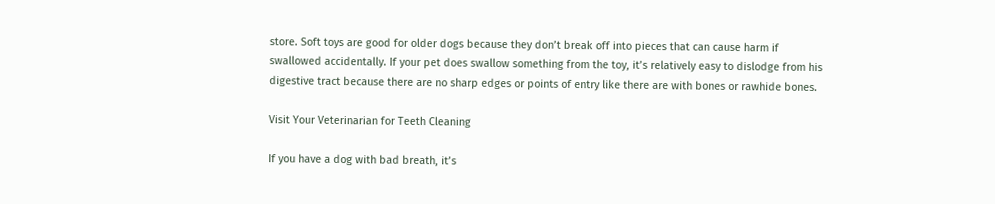store. Soft toys are good for older dogs because they don’t break off into pieces that can cause harm if swallowed accidentally. If your pet does swallow something from the toy, it’s relatively easy to dislodge from his digestive tract because there are no sharp edges or points of entry like there are with bones or rawhide bones.

Visit Your Veterinarian for Teeth Cleaning

If you have a dog with bad breath, it’s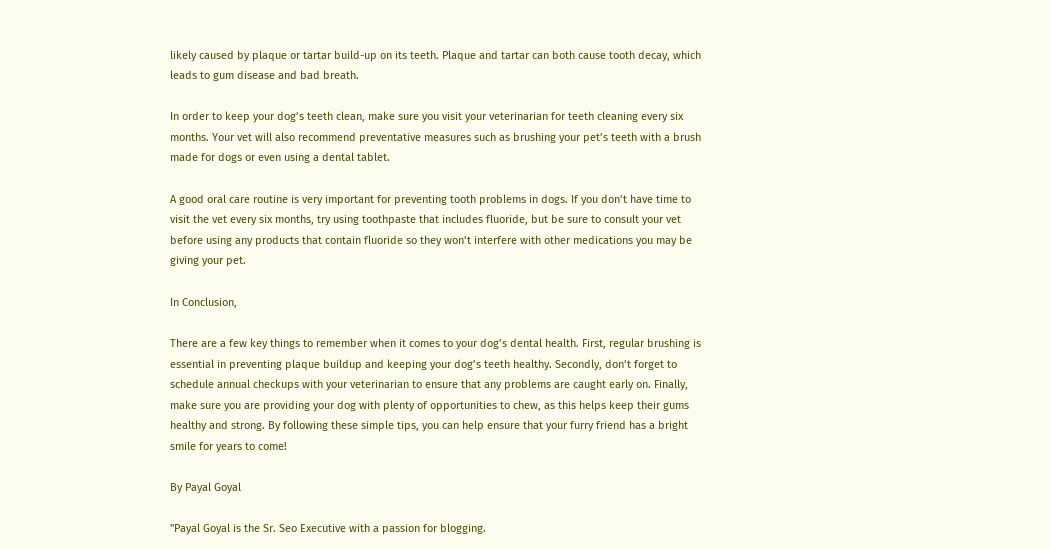likely caused by plaque or tartar build-up on its teeth. Plaque and tartar can both cause tooth decay, which leads to gum disease and bad breath.

In order to keep your dog’s teeth clean, make sure you visit your veterinarian for teeth cleaning every six months. Your vet will also recommend preventative measures such as brushing your pet’s teeth with a brush made for dogs or even using a dental tablet.

A good oral care routine is very important for preventing tooth problems in dogs. If you don’t have time to visit the vet every six months, try using toothpaste that includes fluoride, but be sure to consult your vet before using any products that contain fluoride so they won’t interfere with other medications you may be giving your pet.

In Conclusion,

There are a few key things to remember when it comes to your dog’s dental health. First, regular brushing is essential in preventing plaque buildup and keeping your dog’s teeth healthy. Secondly, don’t forget to schedule annual checkups with your veterinarian to ensure that any problems are caught early on. Finally, make sure you are providing your dog with plenty of opportunities to chew, as this helps keep their gums healthy and strong. By following these simple tips, you can help ensure that your furry friend has a bright smile for years to come!

By Payal Goyal

"Payal Goyal is the Sr. Seo Executive with a passion for blogging.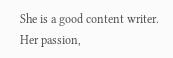She is a good content writer. Her passion,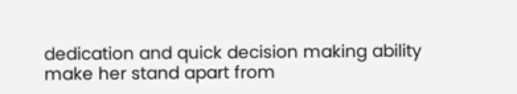dedication and quick decision making ability make her stand apart from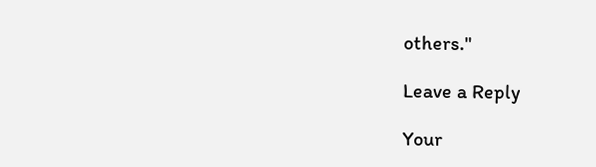others."

Leave a Reply

Your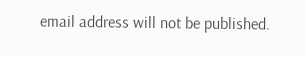email address will not be published.